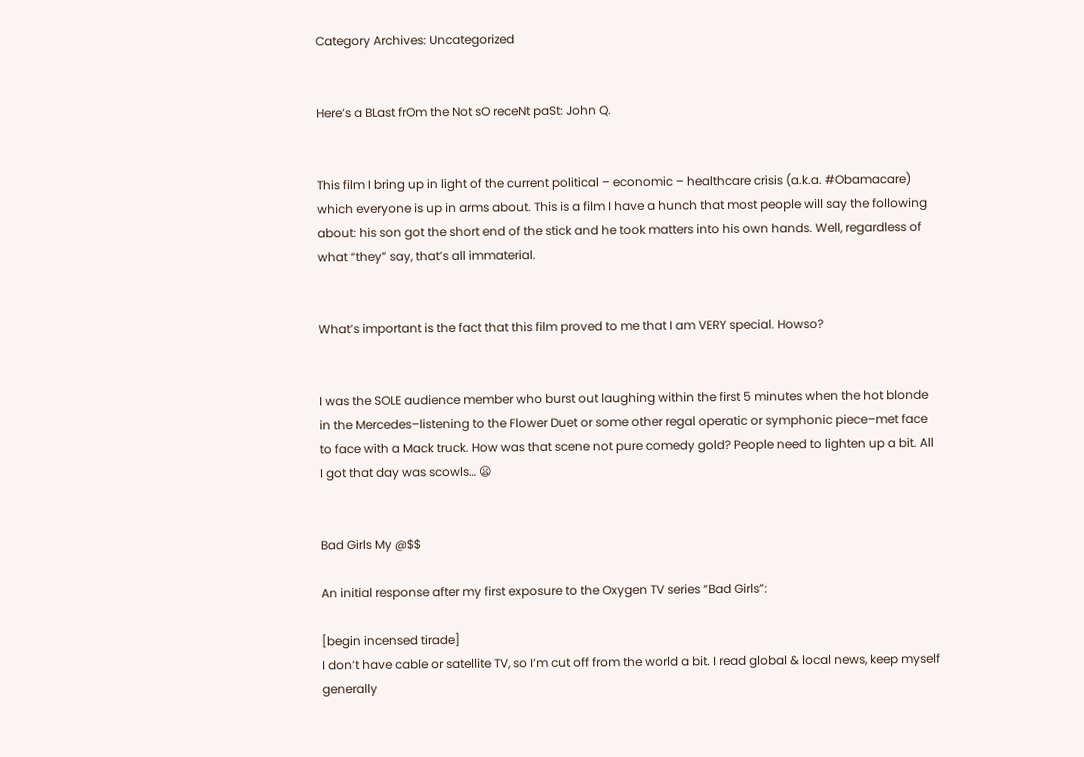Category Archives: Uncategorized


Here’s a BLast frOm the Not sO receNt paSt: John Q.


This film I bring up in light of the current political – economic – healthcare crisis (a.k.a. #Obamacare) which everyone is up in arms about. This is a film I have a hunch that most people will say the following about: his son got the short end of the stick and he took matters into his own hands. Well, regardless of what “they” say, that’s all immaterial.


What’s important is the fact that this film proved to me that I am VERY special. Howso?


I was the SOLE audience member who burst out laughing within the first 5 minutes when the hot blonde in the Mercedes–listening to the Flower Duet or some other regal operatic or symphonic piece–met face to face with a Mack truck. How was that scene not pure comedy gold? People need to lighten up a bit. All I got that day was scowls… 😦


Bad Girls My @$$

An initial response after my first exposure to the Oxygen TV series “Bad Girls”:

[begin incensed tirade]
I don’t have cable or satellite TV, so I’m cut off from the world a bit. I read global & local news, keep myself generally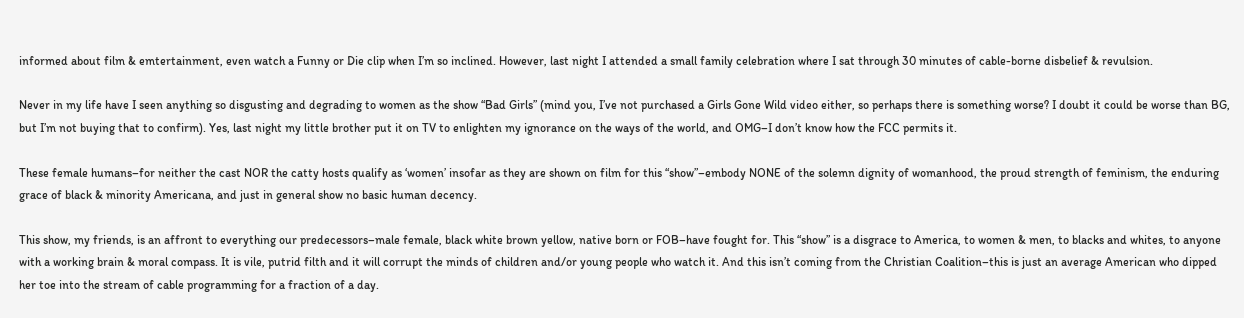informed about film & emtertainment, even watch a Funny or Die clip when I’m so inclined. However, last night I attended a small family celebration where I sat through 30 minutes of cable-borne disbelief & revulsion.

Never in my life have I seen anything so disgusting and degrading to women as the show “Bad Girls” (mind you, I’ve not purchased a Girls Gone Wild video either, so perhaps there is something worse? I doubt it could be worse than BG, but I’m not buying that to confirm). Yes, last night my little brother put it on TV to enlighten my ignorance on the ways of the world, and OMG–I don’t know how the FCC permits it.

These female humans–for neither the cast NOR the catty hosts qualify as ‘women’ insofar as they are shown on film for this “show”–embody NONE of the solemn dignity of womanhood, the proud strength of feminism, the enduring grace of black & minority Americana, and just in general show no basic human decency.

This show, my friends, is an affront to everything our predecessors–male female, black white brown yellow, native born or FOB–have fought for. This “show” is a disgrace to America, to women & men, to blacks and whites, to anyone with a working brain & moral compass. It is vile, putrid filth and it will corrupt the minds of children and/or young people who watch it. And this isn’t coming from the Christian Coalition–this is just an average American who dipped her toe into the stream of cable programming for a fraction of a day.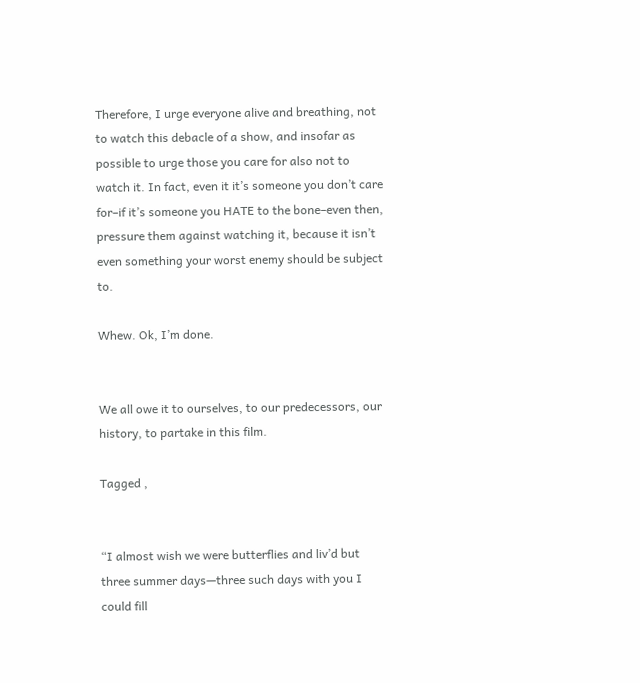Therefore, I urge everyone alive and breathing, not to watch this debacle of a show, and insofar as possible to urge those you care for also not to watch it. In fact, even it it’s someone you don’t care for–if it’s someone you HATE to the bone–even then, pressure them against watching it, because it isn’t even something your worst enemy should be subject to.

Whew. Ok, I’m done.


We all owe it to ourselves, to our predecessors, our history, to partake in this film.

Tagged ,


“I almost wish we were butterflies and liv’d but three summer days—three such days with you I could fill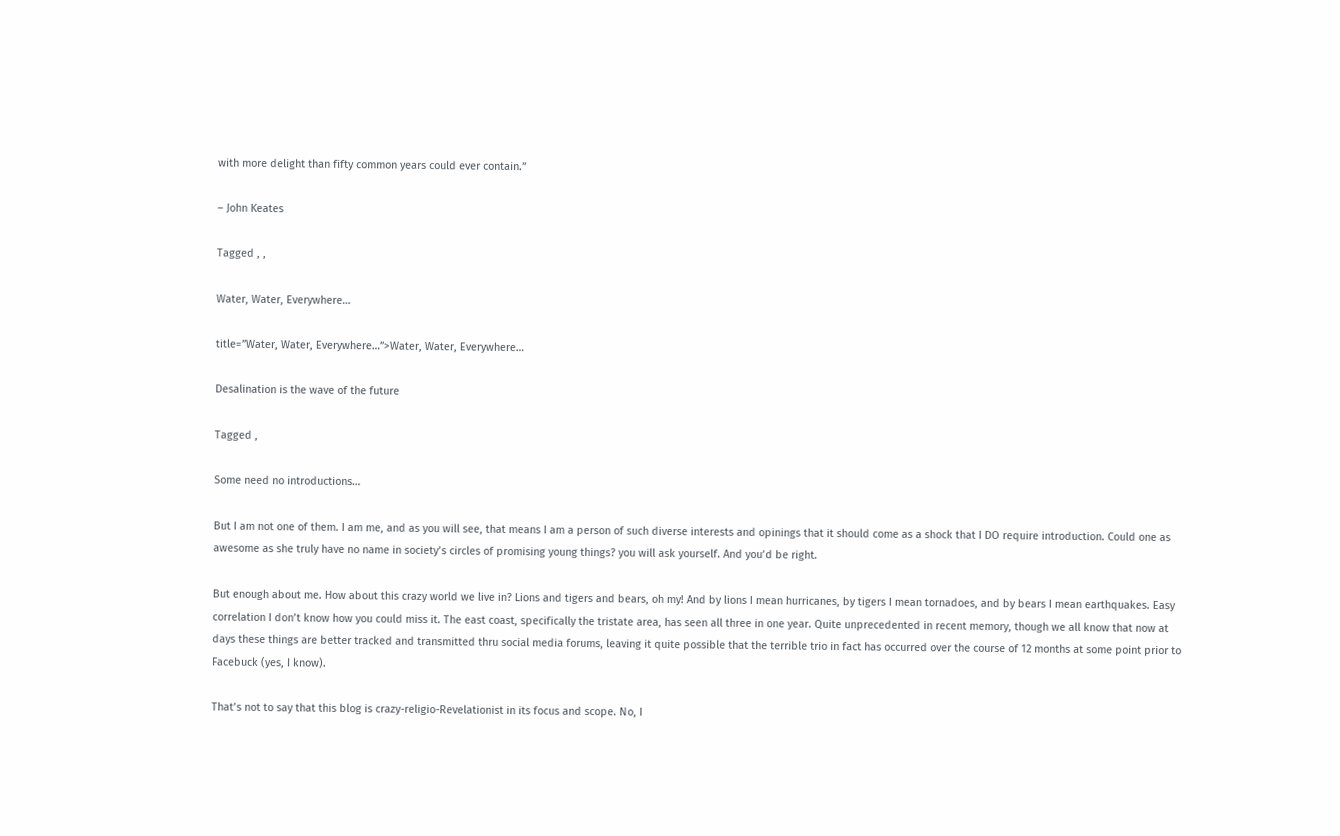with more delight than fifty common years could ever contain.”

– John Keates

Tagged , ,

Water, Water, Everywhere…

title=”Water, Water, Everywhere…”>Water, Water, Everywhere…

Desalination is the wave of the future

Tagged ,

Some need no introductions…

But I am not one of them. I am me, and as you will see, that means I am a person of such diverse interests and opinings that it should come as a shock that I DO require introduction. Could one as awesome as she truly have no name in society’s circles of promising young things? you will ask yourself. And you’d be right.

But enough about me. How about this crazy world we live in? Lions and tigers and bears, oh my! And by lions I mean hurricanes, by tigers I mean tornadoes, and by bears I mean earthquakes. Easy correlation I don’t know how you could miss it. The east coast, specifically the tristate area, has seen all three in one year. Quite unprecedented in recent memory, though we all know that now at days these things are better tracked and transmitted thru social media forums, leaving it quite possible that the terrible trio in fact has occurred over the course of 12 months at some point prior to Facebuck (yes, I know).

That’s not to say that this blog is crazy-religio-Revelationist in its focus and scope. No, I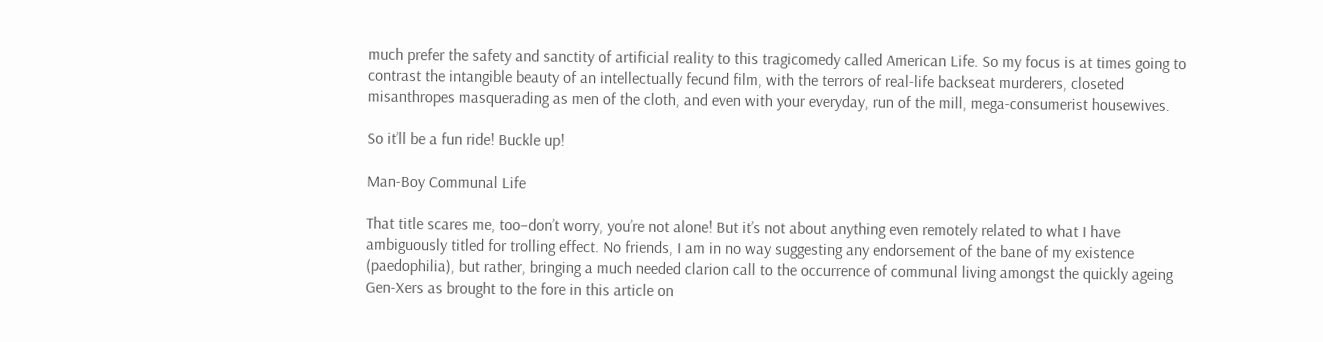much prefer the safety and sanctity of artificial reality to this tragicomedy called American Life. So my focus is at times going to contrast the intangible beauty of an intellectually fecund film, with the terrors of real-life backseat murderers, closeted misanthropes masquerading as men of the cloth, and even with your everyday, run of the mill, mega-consumerist housewives.

So it’ll be a fun ride! Buckle up!

Man-Boy Communal Life

That title scares me, too–don’t worry, you’re not alone! But it’s not about anything even remotely related to what I have ambiguously titled for trolling effect. No friends, I am in no way suggesting any endorsement of the bane of my existence (paedophilia), but rather, bringing a much needed clarion call to the occurrence of communal living amongst the quickly ageing Gen-Xers as brought to the fore in this article on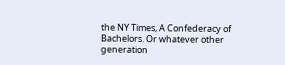the NY Times, A Confederacy of Bachelors. Or whatever other generation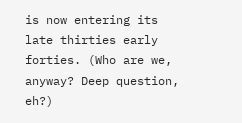is now entering its late thirties early forties. (Who are we, anyway? Deep question, eh?)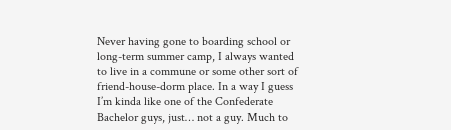Never having gone to boarding school or long-term summer camp, I always wanted to live in a commune or some other sort of friend-house-dorm place. In a way I guess I’m kinda like one of the Confederate Bachelor guys, just… not a guy. Much to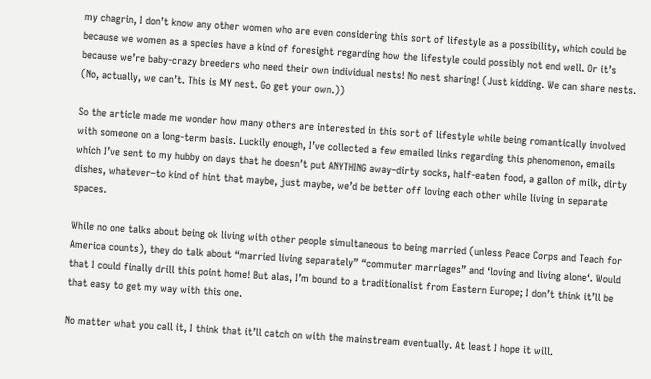my chagrin, I don’t know any other women who are even considering this sort of lifestyle as a possibility, which could be because we women as a species have a kind of foresight regarding how the lifestyle could possibly not end well. Or it’s because we’re baby-crazy breeders who need their own individual nests! No nest sharing! (Just kidding. We can share nests. (No, actually, we can’t. This is MY nest. Go get your own.))

So the article made me wonder how many others are interested in this sort of lifestyle while being romantically involved with someone on a long-term basis. Luckily enough, I’ve collected a few emailed links regarding this phenomenon, emails which I’ve sent to my hubby on days that he doesn’t put ANYTHING away–dirty socks, half-eaten food, a gallon of milk, dirty dishes, whatever–to kind of hint that maybe, just maybe, we’d be better off loving each other while living in separate spaces.

While no one talks about being ok living with other people simultaneous to being married (unless Peace Corps and Teach for America counts), they do talk about “married living separately” “commuter marriages” and ‘loving and living alone‘. Would that I could finally drill this point home! But alas, I’m bound to a traditionalist from Eastern Europe; I don’t think it’ll be that easy to get my way with this one.

No matter what you call it, I think that it’ll catch on with the mainstream eventually. At least I hope it will.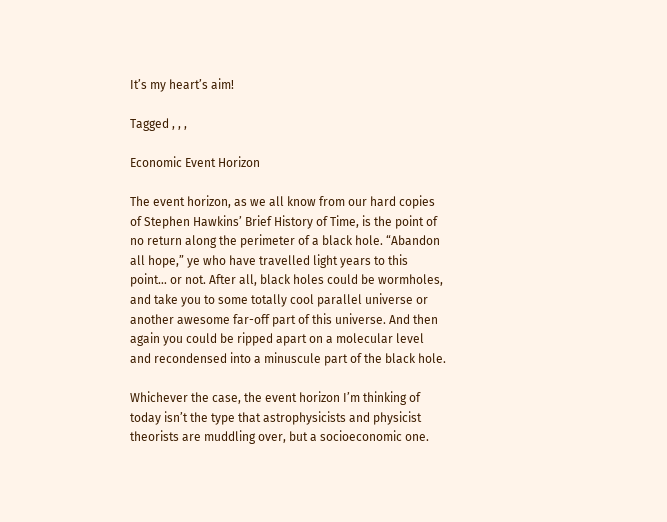It’s my heart’s aim!

Tagged , , ,

Economic Event Horizon

The event horizon, as we all know from our hard copies of Stephen Hawkins’ Brief History of Time, is the point of no return along the perimeter of a black hole. “Abandon all hope,” ye who have travelled light years to this point… or not. After all, black holes could be wormholes, and take you to some totally cool parallel universe or another awesome far-off part of this universe. And then again you could be ripped apart on a molecular level and recondensed into a minuscule part of the black hole.

Whichever the case, the event horizon I’m thinking of today isn’t the type that astrophysicists and physicist theorists are muddling over, but a socioeconomic one.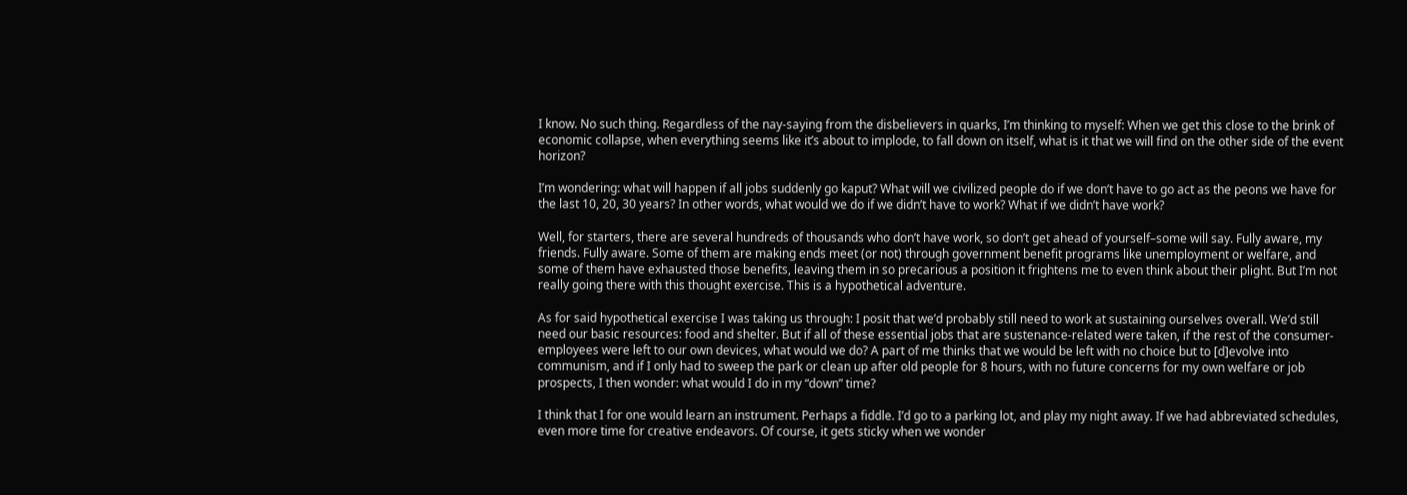I know. No such thing. Regardless of the nay-saying from the disbelievers in quarks, I’m thinking to myself: When we get this close to the brink of economic collapse, when everything seems like it’s about to implode, to fall down on itself, what is it that we will find on the other side of the event horizon?

I’m wondering: what will happen if all jobs suddenly go kaput? What will we civilized people do if we don’t have to go act as the peons we have for the last 10, 20, 30 years? In other words, what would we do if we didn’t have to work? What if we didn’t have work?

Well, for starters, there are several hundreds of thousands who don’t have work, so don’t get ahead of yourself–some will say. Fully aware, my friends. Fully aware. Some of them are making ends meet (or not) through government benefit programs like unemployment or welfare, and some of them have exhausted those benefits, leaving them in so precarious a position it frightens me to even think about their plight. But I’m not really going there with this thought exercise. This is a hypothetical adventure.

As for said hypothetical exercise I was taking us through: I posit that we’d probably still need to work at sustaining ourselves overall. We’d still need our basic resources: food and shelter. But if all of these essential jobs that are sustenance-related were taken, if the rest of the consumer-employees were left to our own devices, what would we do? A part of me thinks that we would be left with no choice but to [d]evolve into communism, and if I only had to sweep the park or clean up after old people for 8 hours, with no future concerns for my own welfare or job prospects, I then wonder: what would I do in my “down” time?

I think that I for one would learn an instrument. Perhaps a fiddle. I’d go to a parking lot, and play my night away. If we had abbreviated schedules, even more time for creative endeavors. Of course, it gets sticky when we wonder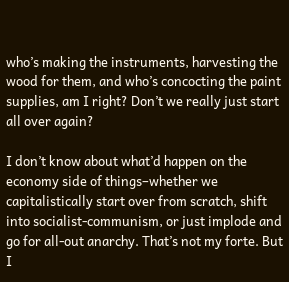who’s making the instruments, harvesting the wood for them, and who’s concocting the paint supplies, am I right? Don’t we really just start all over again?

I don’t know about what’d happen on the economy side of things–whether we capitalistically start over from scratch, shift into socialist-communism, or just implode and go for all-out anarchy. That’s not my forte. But I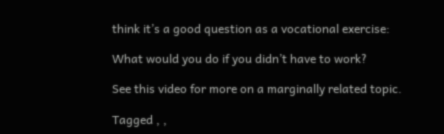think it’s a good question as a vocational exercise:

What would you do if you didn’t have to work?

See this video for more on a marginally related topic.

Tagged , ,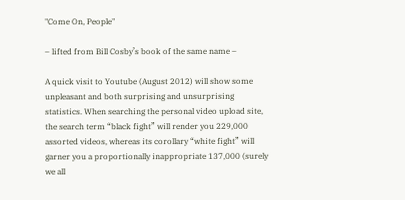"Come On, People"

– lifted from Bill Cosby’s book of the same name –

A quick visit to Youtube (August 2012) will show some unpleasant and both surprising and unsurprising statistics. When searching the personal video upload site, the search term “black fight” will render you 229,000 assorted videos, whereas its corollary “white fight” will garner you a proportionally inappropriate 137,000 (surely we all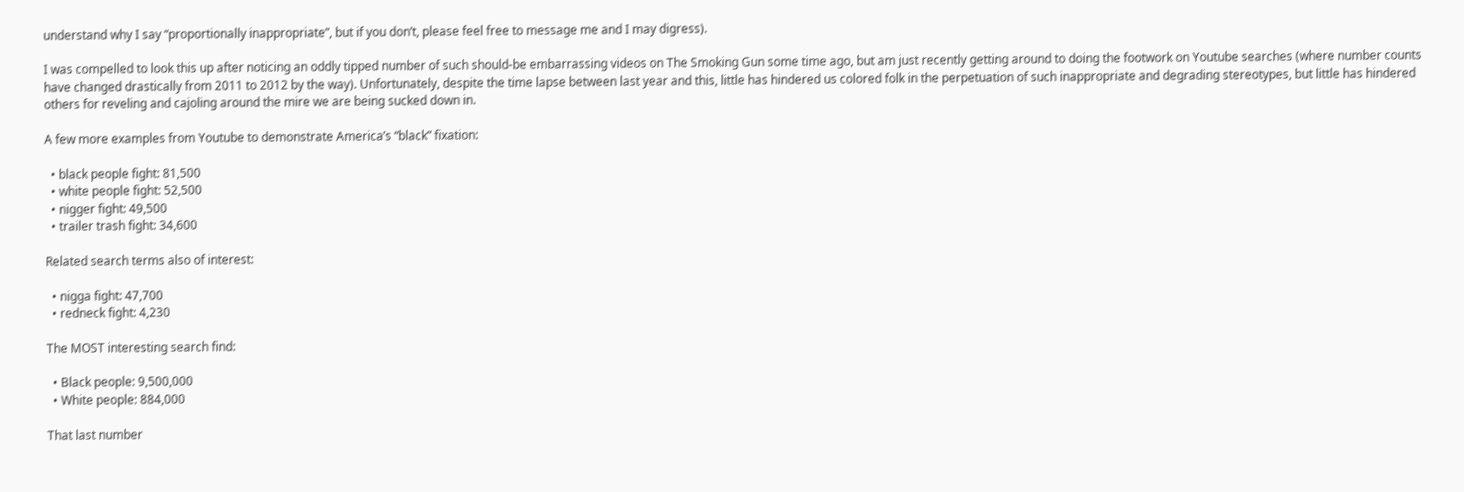understand why I say “proportionally inappropriate”, but if you don’t, please feel free to message me and I may digress).

I was compelled to look this up after noticing an oddly tipped number of such should-be embarrassing videos on The Smoking Gun some time ago, but am just recently getting around to doing the footwork on Youtube searches (where number counts have changed drastically from 2011 to 2012 by the way). Unfortunately, despite the time lapse between last year and this, little has hindered us colored folk in the perpetuation of such inappropriate and degrading stereotypes, but little has hindered others for reveling and cajoling around the mire we are being sucked down in.

A few more examples from Youtube to demonstrate America’s “black” fixation:

  • black people fight: 81,500
  • white people fight: 52,500
  • nigger fight: 49,500
  • trailer trash fight: 34,600

Related search terms also of interest:

  • nigga fight: 47,700
  • redneck fight: 4,230

The MOST interesting search find:

  • Black people: 9,500,000
  • White people: 884,000

That last number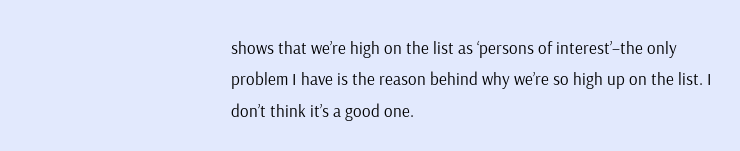shows that we’re high on the list as ‘persons of interest’–the only problem I have is the reason behind why we’re so high up on the list. I don’t think it’s a good one.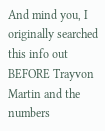And mind you, I originally searched this info out BEFORE Trayvon Martin and the numbers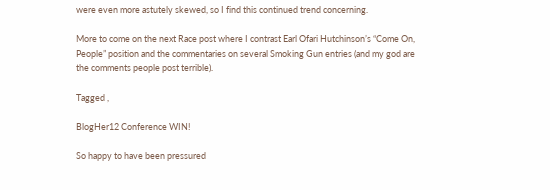were even more astutely skewed, so I find this continued trend concerning.

More to come on the next Race post where I contrast Earl Ofari Hutchinson’s “Come On, People” position and the commentaries on several Smoking Gun entries (and my god are the comments people post terrible).

Tagged ,

BlogHer12 Conference WIN!

So happy to have been pressured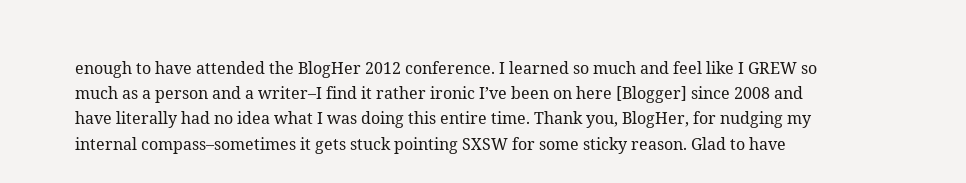enough to have attended the BlogHer 2012 conference. I learned so much and feel like I GREW so much as a person and a writer–I find it rather ironic I’ve been on here [Blogger] since 2008 and have literally had no idea what I was doing this entire time. Thank you, BlogHer, for nudging my internal compass–sometimes it gets stuck pointing SXSW for some sticky reason. Glad to have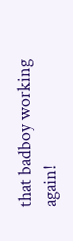that badboy working again!